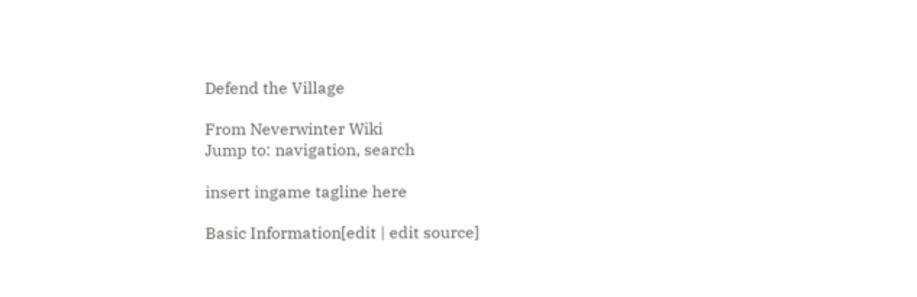Defend the Village

From Neverwinter Wiki
Jump to: navigation, search

insert ingame tagline here

Basic Information[edit | edit source]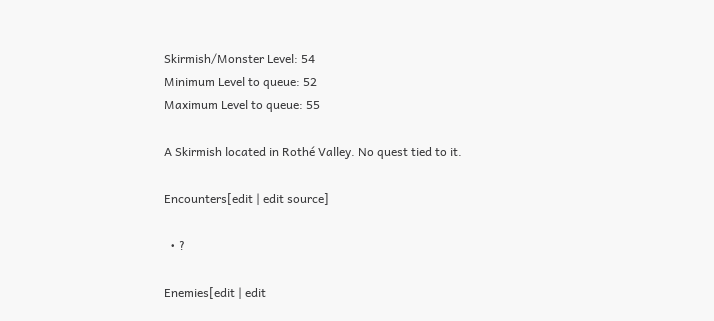Skirmish/Monster Level: 54
Minimum Level to queue: 52
Maximum Level to queue: 55

A Skirmish located in Rothé Valley. No quest tied to it.

Encounters[edit | edit source]

  • ?

Enemies[edit | edit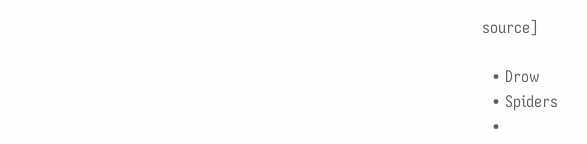source]

  • Drow
  • Spiders
  •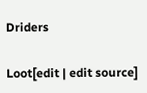Driders

Loot[edit | edit source]